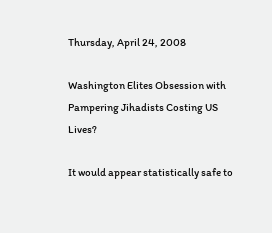Thursday, April 24, 2008

Washington Elites Obsession with Pampering Jihadists Costing US Lives?

It would appear statistically safe to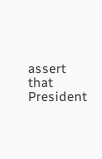assert that President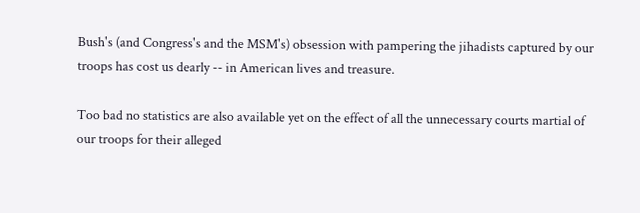Bush's (and Congress's and the MSM's) obsession with pampering the jihadists captured by our troops has cost us dearly -- in American lives and treasure.

Too bad no statistics are also available yet on the effect of all the unnecessary courts martial of our troops for their alleged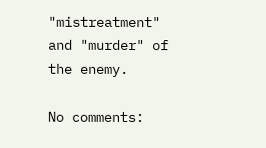"mistreatment" and "murder" of the enemy.

No comments: